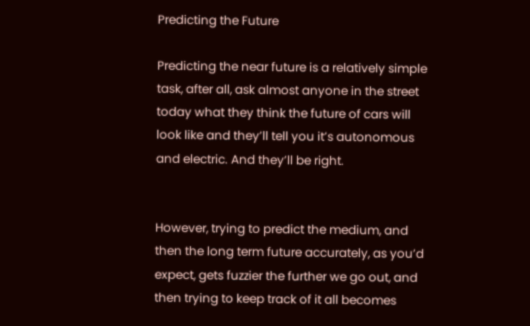Predicting the Future

Predicting the near future is a relatively simple task, after all, ask almost anyone in the street today what they think the future of cars will look like and they’ll tell you it’s autonomous and electric. And they’ll be right.


However, trying to predict the medium, and then the long term future accurately, as you’d expect, gets fuzzier the further we go out, and then trying to keep track of it all becomes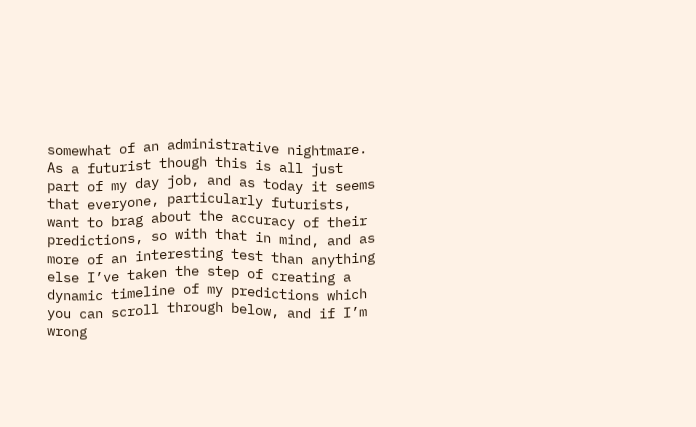somewhat of an administrative nightmare. As a futurist though this is all just part of my day job, and as today it seems that everyone, particularly futurists, want to brag about the accuracy of their predictions, so with that in mind, and as more of an interesting test than anything else I’ve taken the step of creating a dynamic timeline of my predictions which you can scroll through below, and if I’m wrong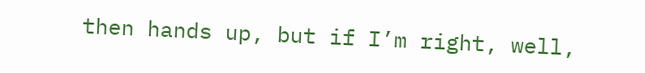then hands up, but if I’m right, well,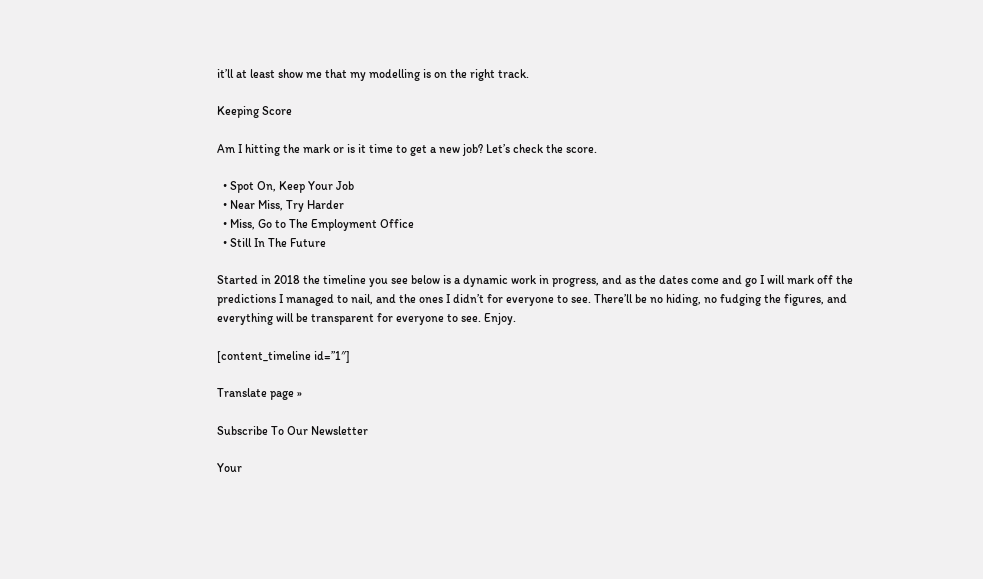it’ll at least show me that my modelling is on the right track.

Keeping Score

Am I hitting the mark or is it time to get a new job? Let’s check the score.

  • Spot On, Keep Your Job
  • Near Miss, Try Harder
  • Miss, Go to The Employment Office
  • Still In The Future

Started in 2018 the timeline you see below is a dynamic work in progress, and as the dates come and go I will mark off the predictions I managed to nail, and the ones I didn’t for everyone to see. There’ll be no hiding, no fudging the figures, and everything will be transparent for everyone to see. Enjoy.

[content_timeline id=”1″]

Translate page »

Subscribe To Our Newsletter

Your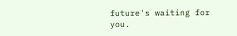future's waiting for you.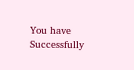You have Successfully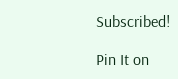Subscribed!

Pin It on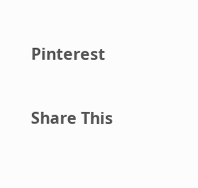Pinterest

Share This